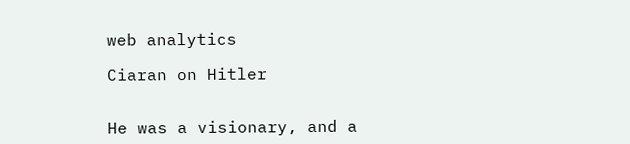web analytics

Ciaran on Hitler


He was a visionary, and a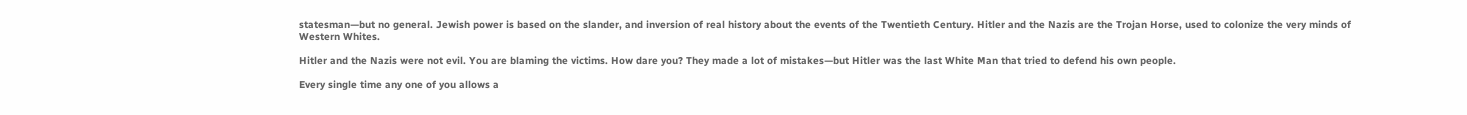statesman—but no general. Jewish power is based on the slander, and inversion of real history about the events of the Twentieth Century. Hitler and the Nazis are the Trojan Horse, used to colonize the very minds of Western Whites.

Hitler and the Nazis were not evil. You are blaming the victims. How dare you? They made a lot of mistakes—but Hitler was the last White Man that tried to defend his own people.

Every single time any one of you allows a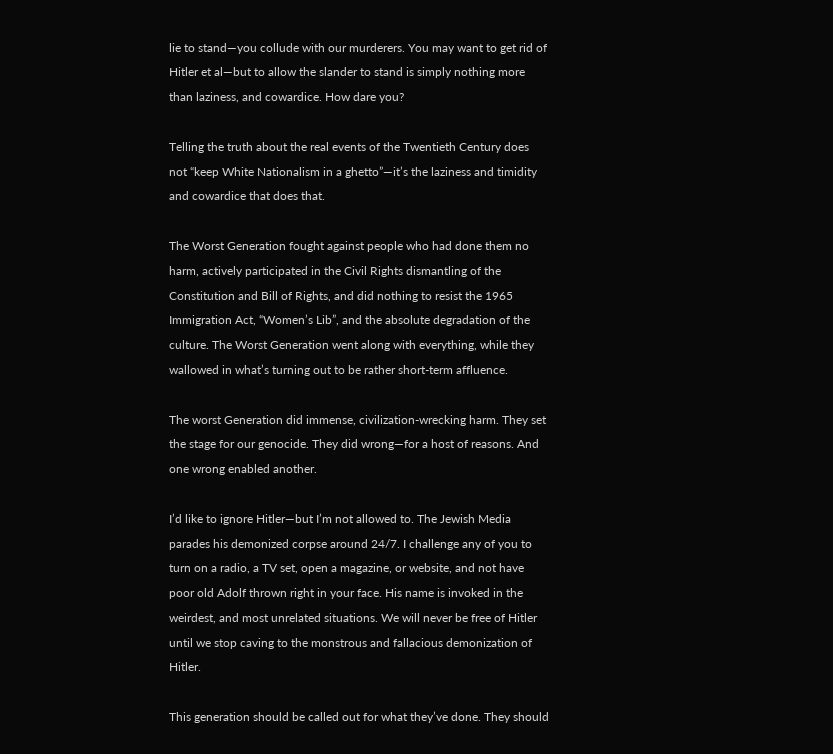lie to stand—you collude with our murderers. You may want to get rid of Hitler et al—but to allow the slander to stand is simply nothing more than laziness, and cowardice. How dare you?

Telling the truth about the real events of the Twentieth Century does not “keep White Nationalism in a ghetto”—it’s the laziness and timidity and cowardice that does that.

The Worst Generation fought against people who had done them no harm, actively participated in the Civil Rights dismantling of the Constitution and Bill of Rights, and did nothing to resist the 1965 Immigration Act, “Women’s Lib”, and the absolute degradation of the culture. The Worst Generation went along with everything, while they wallowed in what’s turning out to be rather short-term affluence.

The worst Generation did immense, civilization-wrecking harm. They set the stage for our genocide. They did wrong—for a host of reasons. And one wrong enabled another.

I’d like to ignore Hitler—but I’m not allowed to. The Jewish Media parades his demonized corpse around 24/7. I challenge any of you to turn on a radio, a TV set, open a magazine, or website, and not have poor old Adolf thrown right in your face. His name is invoked in the weirdest, and most unrelated situations. We will never be free of Hitler until we stop caving to the monstrous and fallacious demonization of Hitler.

This generation should be called out for what they’ve done. They should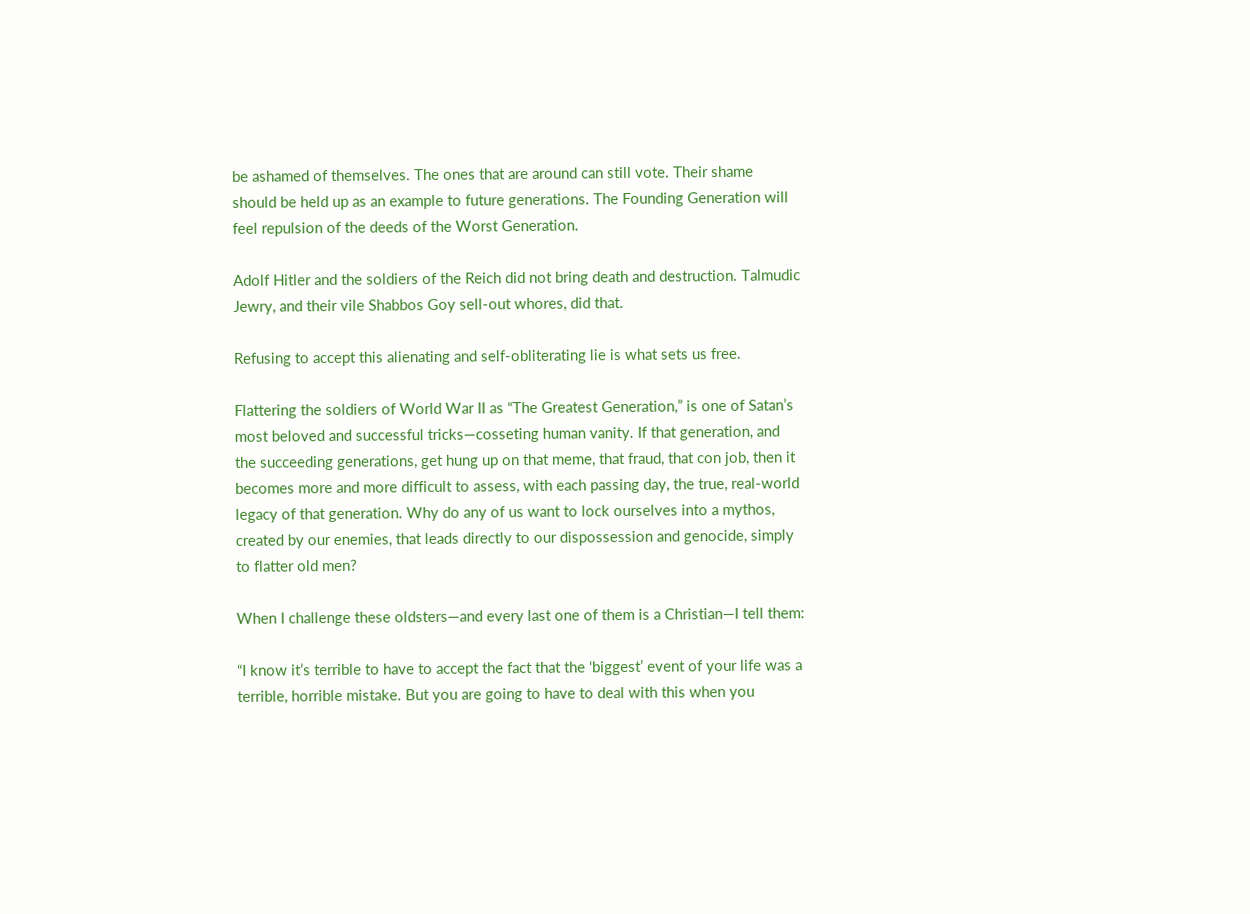be ashamed of themselves. The ones that are around can still vote. Their shame should be held up as an example to future generations. The Founding Generation will feel repulsion of the deeds of the Worst Generation.

Adolf Hitler and the soldiers of the Reich did not bring death and destruction. Talmudic Jewry, and their vile Shabbos Goy sell-out whores, did that.

Refusing to accept this alienating and self-obliterating lie is what sets us free.

Flattering the soldiers of World War II as “The Greatest Generation,” is one of Satan’s most beloved and successful tricks—cosseting human vanity. If that generation, and the succeeding generations, get hung up on that meme, that fraud, that con job, then it becomes more and more difficult to assess, with each passing day, the true, real-world legacy of that generation. Why do any of us want to lock ourselves into a mythos, created by our enemies, that leads directly to our dispossession and genocide, simply to flatter old men?

When I challenge these oldsters—and every last one of them is a Christian—I tell them:

“I know it’s terrible to have to accept the fact that the ‘biggest’ event of your life was a terrible, horrible mistake. But you are going to have to deal with this when you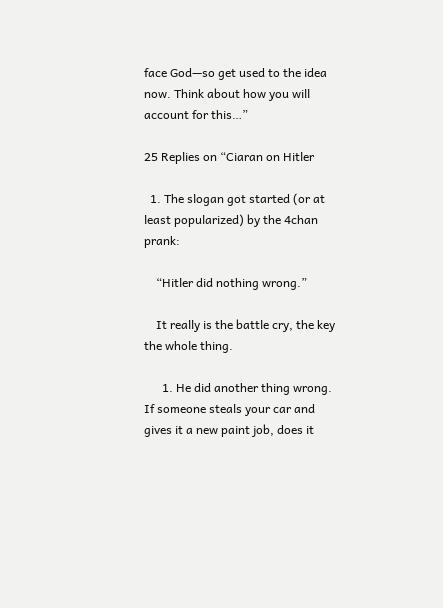face God—so get used to the idea now. Think about how you will account for this…”

25 Replies on “Ciaran on Hitler

  1. The slogan got started (or at least popularized) by the 4chan prank:

    “Hitler did nothing wrong.”

    It really is the battle cry, the key the whole thing.

      1. He did another thing wrong. If someone steals your car and gives it a new paint job, does it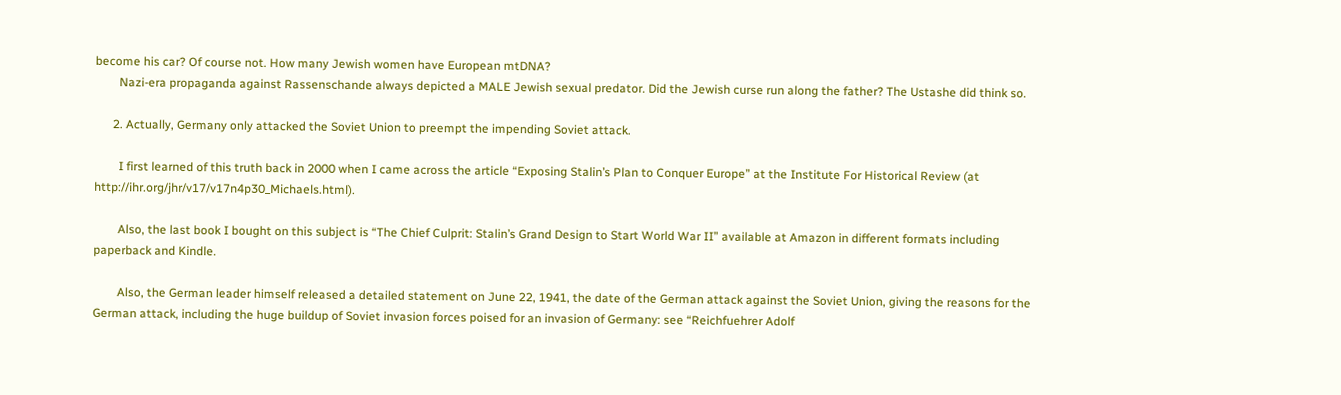become his car? Of course not. How many Jewish women have European mtDNA?
        Nazi-era propaganda against Rassenschande always depicted a MALE Jewish sexual predator. Did the Jewish curse run along the father? The Ustashe did think so.

      2. Actually, Germany only attacked the Soviet Union to preempt the impending Soviet attack.

        I first learned of this truth back in 2000 when I came across the article “Exposing Stalin’s Plan to Conquer Europe” at the Institute For Historical Review (at http://ihr.org/jhr/v17/v17n4p30_Michaels.html).

        Also, the last book I bought on this subject is “The Chief Culprit: Stalin’s Grand Design to Start World War II” available at Amazon in different formats including paperback and Kindle.

        Also, the German leader himself released a detailed statement on June 22, 1941, the date of the German attack against the Soviet Union, giving the reasons for the German attack, including the huge buildup of Soviet invasion forces poised for an invasion of Germany: see “Reichfuehrer Adolf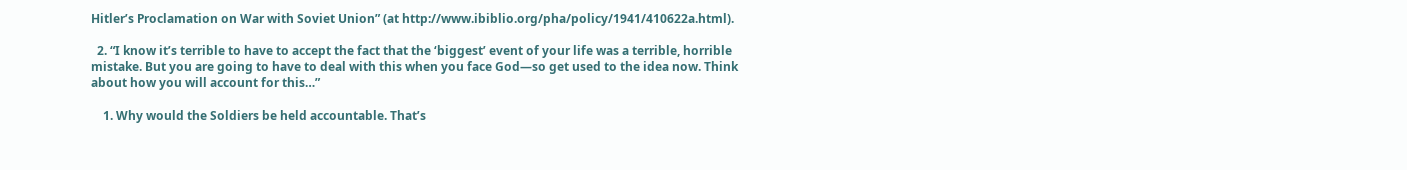Hitler’s Proclamation on War with Soviet Union” (at http://www.ibiblio.org/pha/policy/1941/410622a.html).

  2. “I know it’s terrible to have to accept the fact that the ‘biggest’ event of your life was a terrible, horrible mistake. But you are going to have to deal with this when you face God—so get used to the idea now. Think about how you will account for this…”

    1. Why would the Soldiers be held accountable. That’s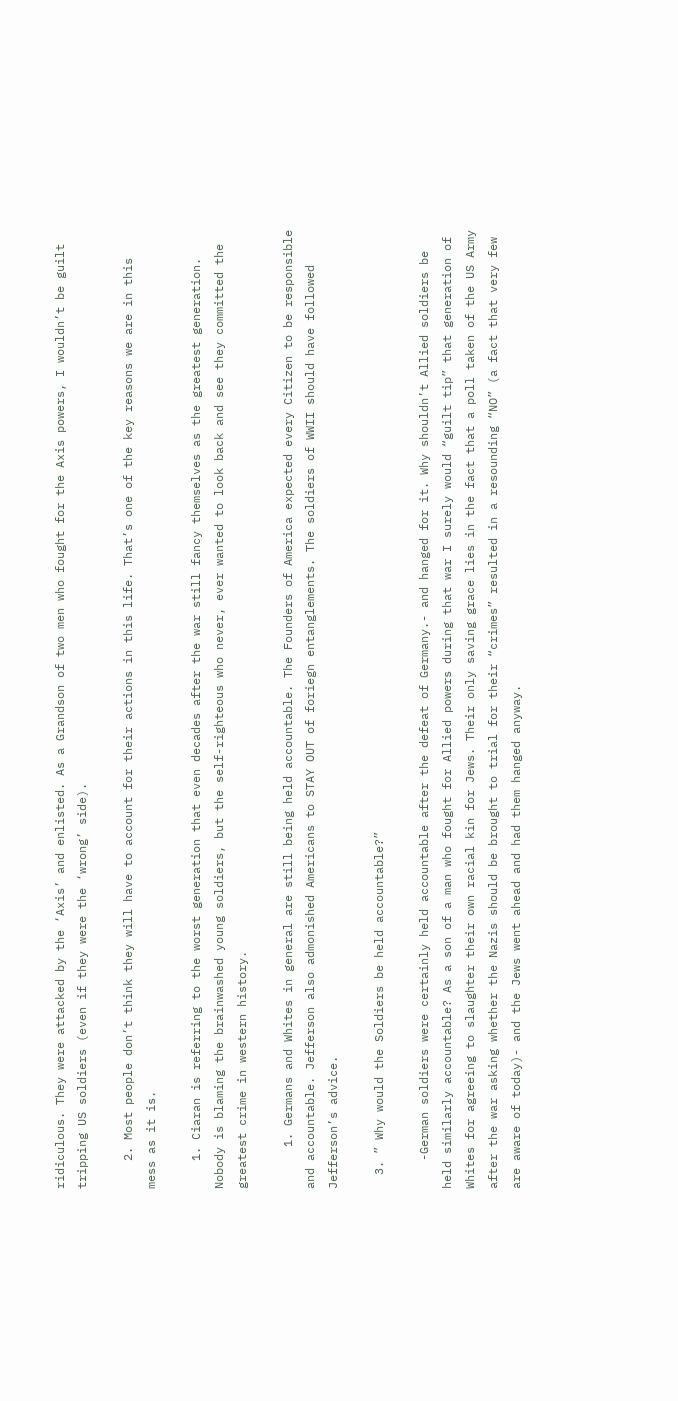ridiculous. They were attacked by the ‘Axis’ and enlisted. As a Grandson of two men who fought for the Axis powers, I wouldn’t be guilt tripping US soldiers (even if they were the ‘wrong’ side).

    2. Most people don’t think they will have to account for their actions in this life. That’s one of the key reasons we are in this mess as it is.

    1. Ciaran is referring to the worst generation that even decades after the war still fancy themselves as the greatest generation. Nobody is blaming the brainwashed young soldiers, but the self-righteous who never, ever wanted to look back and see they committed the greatest crime in western history.

      1. Germans and Whites in general are still being held accountable. The Founders of America expected every Citizen to be responsible and accountable. Jefferson also admonished Americans to STAY OUT of foriegn entanglements. The soldiers of WWII should have followed Jefferson’s advice.

  3. ” Why would the Soldiers be held accountable?”

    -German soldiers were certainly held accountable after the defeat of Germany.- and hanged for it. Why shouldn’t Allied soldiers be held similarly accountable? As a son of a man who fought for Allied powers during that war I surely would “guilt tip” that generation of Whites for agreeing to slaughter their own racial kin for Jews. Their only saving grace lies in the fact that a poll taken of the US Army after the war asking whether the Nazis should be brought to trial for their “crimes” resulted in a resounding “NO” (a fact that very few are aware of today)- and the Jews went ahead and had them hanged anyway.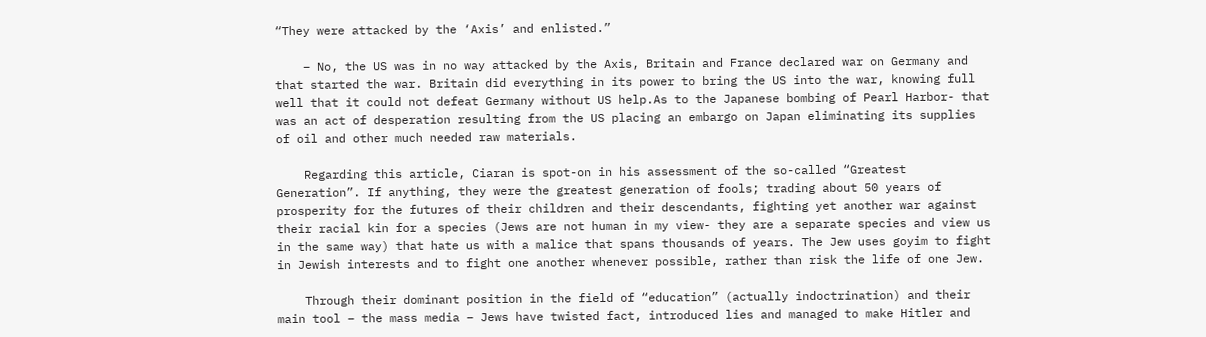“They were attacked by the ‘Axis’ and enlisted.”

    – No, the US was in no way attacked by the Axis, Britain and France declared war on Germany and that started the war. Britain did everything in its power to bring the US into the war, knowing full well that it could not defeat Germany without US help.As to the Japanese bombing of Pearl Harbor- that was an act of desperation resulting from the US placing an embargo on Japan eliminating its supplies of oil and other much needed raw materials.

    Regarding this article, Ciaran is spot-on in his assessment of the so-called “Greatest Generation”. If anything, they were the greatest generation of fools; trading about 50 years of prosperity for the futures of their children and their descendants, fighting yet another war against their racial kin for a species (Jews are not human in my view- they are a separate species and view us in the same way) that hate us with a malice that spans thousands of years. The Jew uses goyim to fight in Jewish interests and to fight one another whenever possible, rather than risk the life of one Jew.

    Through their dominant position in the field of “education” (actually indoctrination) and their main tool – the mass media – Jews have twisted fact, introduced lies and managed to make Hitler and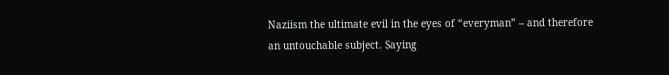Naziism the ultimate evil in the eyes of “everyman” – and therefore an untouchable subject. Saying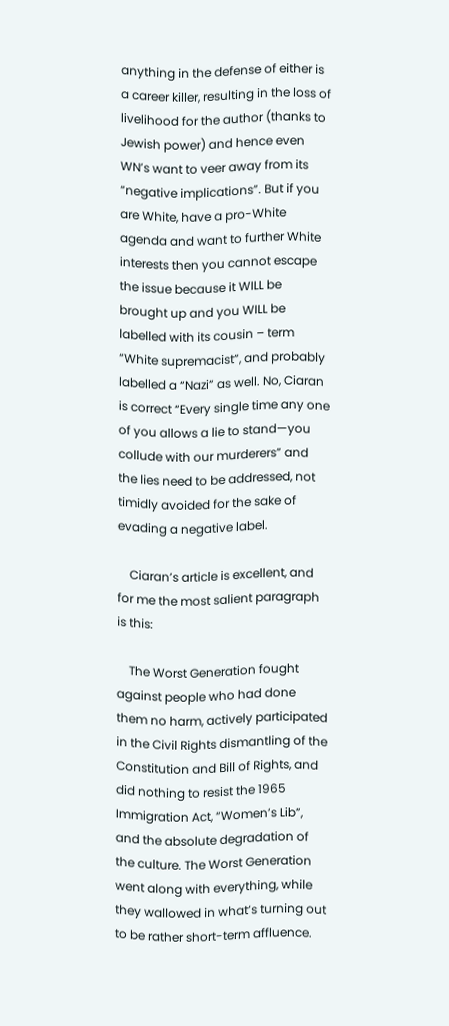anything in the defense of either is a career killer, resulting in the loss of livelihood for the author (thanks to Jewish power) and hence even WN’s want to veer away from its “negative implications”. But if you are White, have a pro-White agenda and want to further White interests then you cannot escape the issue because it WILL be brought up and you WILL be labelled with its cousin – term “White supremacist”, and probably labelled a “Nazi” as well. No, Ciaran is correct “Every single time any one of you allows a lie to stand—you collude with our murderers” and the lies need to be addressed, not timidly avoided for the sake of evading a negative label.

    Ciaran’s article is excellent, and for me the most salient paragraph is this:

    The Worst Generation fought against people who had done them no harm, actively participated in the Civil Rights dismantling of the Constitution and Bill of Rights, and did nothing to resist the 1965 Immigration Act, “Women’s Lib”, and the absolute degradation of the culture. The Worst Generation went along with everything, while they wallowed in what’s turning out to be rather short-term affluence.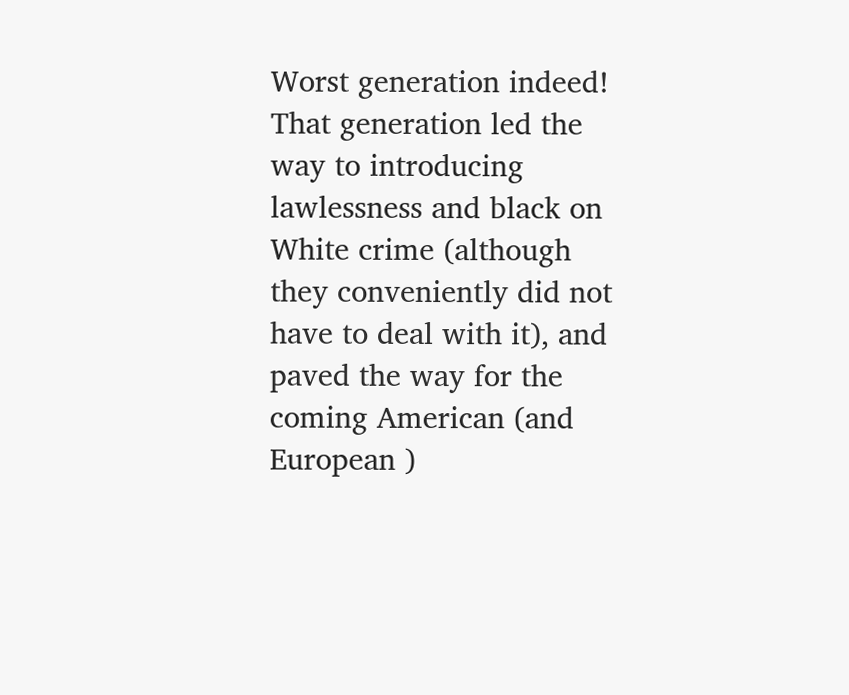Worst generation indeed! That generation led the way to introducing lawlessness and black on White crime (although they conveniently did not have to deal with it), and paved the way for the coming American (and European )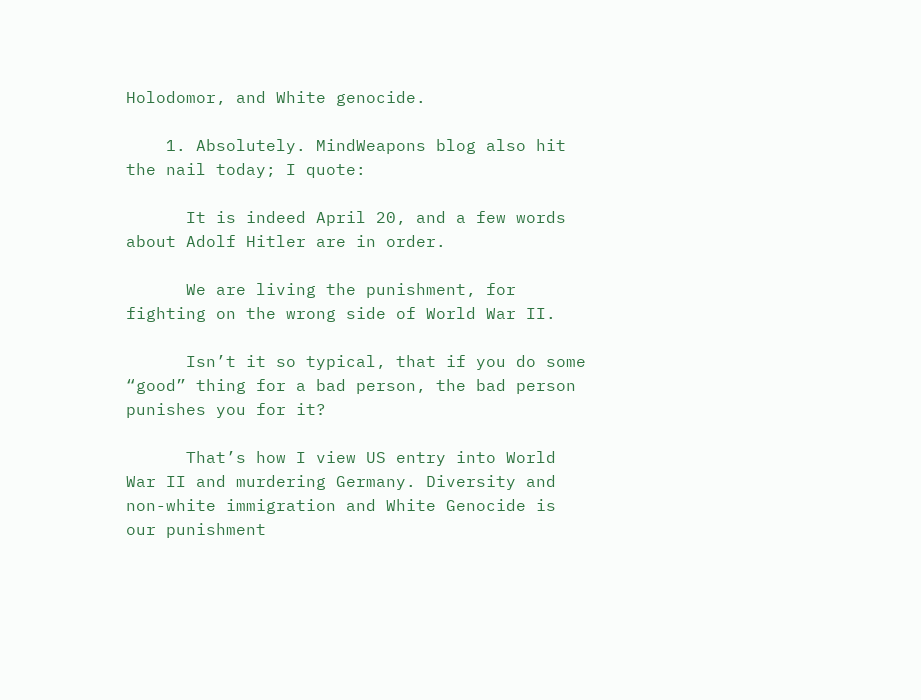Holodomor, and White genocide.

    1. Absolutely. MindWeapons blog also hit the nail today; I quote:

      It is indeed April 20, and a few words about Adolf Hitler are in order.

      We are living the punishment, for fighting on the wrong side of World War II.

      Isn’t it so typical, that if you do some “good” thing for a bad person, the bad person punishes you for it?

      That’s how I view US entry into World War II and murdering Germany. Diversity and non-white immigration and White Genocide is our punishment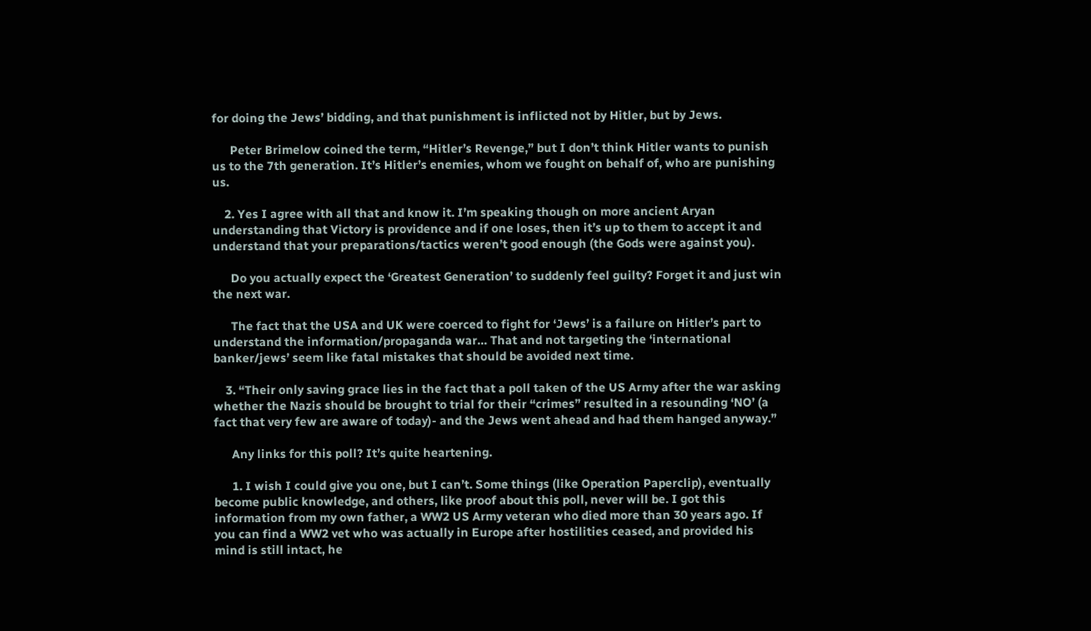for doing the Jews’ bidding, and that punishment is inflicted not by Hitler, but by Jews.

      Peter Brimelow coined the term, “Hitler’s Revenge,” but I don’t think Hitler wants to punish us to the 7th generation. It’s Hitler’s enemies, whom we fought on behalf of, who are punishing us.

    2. Yes I agree with all that and know it. I’m speaking though on more ancient Aryan understanding that Victory is providence and if one loses, then it’s up to them to accept it and understand that your preparations/tactics weren’t good enough (the Gods were against you).

      Do you actually expect the ‘Greatest Generation’ to suddenly feel guilty? Forget it and just win the next war.

      The fact that the USA and UK were coerced to fight for ‘Jews’ is a failure on Hitler’s part to understand the information/propaganda war… That and not targeting the ‘international banker/jews’ seem like fatal mistakes that should be avoided next time.

    3. “Their only saving grace lies in the fact that a poll taken of the US Army after the war asking whether the Nazis should be brought to trial for their “crimes” resulted in a resounding ‘NO’ (a fact that very few are aware of today)- and the Jews went ahead and had them hanged anyway.”

      Any links for this poll? It’s quite heartening.

      1. I wish I could give you one, but I can’t. Some things (like Operation Paperclip), eventually become public knowledge, and others, like proof about this poll, never will be. I got this information from my own father, a WW2 US Army veteran who died more than 30 years ago. If you can find a WW2 vet who was actually in Europe after hostilities ceased, and provided his mind is still intact, he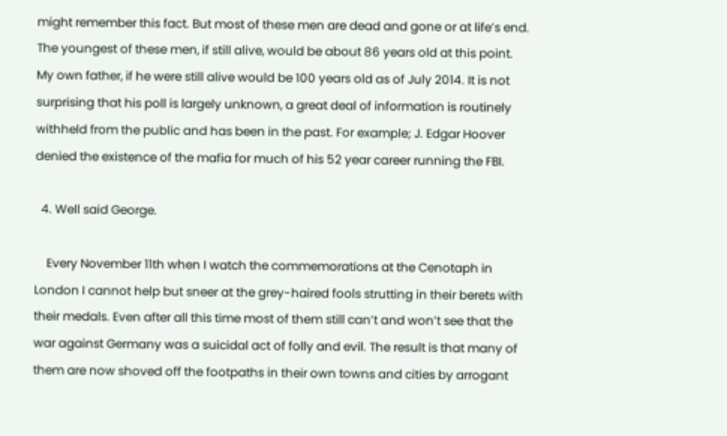might remember this fact. But most of these men are dead and gone or at life’s end. The youngest of these men, if still alive, would be about 86 years old at this point. My own father, if he were still alive would be 100 years old as of July 2014. It is not surprising that his poll is largely unknown, a great deal of information is routinely withheld from the public and has been in the past. For example; J. Edgar Hoover denied the existence of the mafia for much of his 52 year career running the FBI.

  4. Well said George.

    Every November 11th when I watch the commemorations at the Cenotaph in London I cannot help but sneer at the grey-haired fools strutting in their berets with their medals. Even after all this time most of them still can’t and won’t see that the war against Germany was a suicidal act of folly and evil. The result is that many of them are now shoved off the footpaths in their own towns and cities by arrogant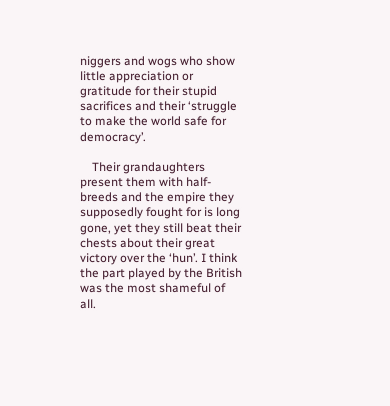niggers and wogs who show little appreciation or gratitude for their stupid sacrifices and their ‘struggle to make the world safe for democracy’.

    Their grandaughters present them with half-breeds and the empire they supposedly fought for is long gone, yet they still beat their chests about their great victory over the ‘hun’. I think the part played by the British was the most shameful of all.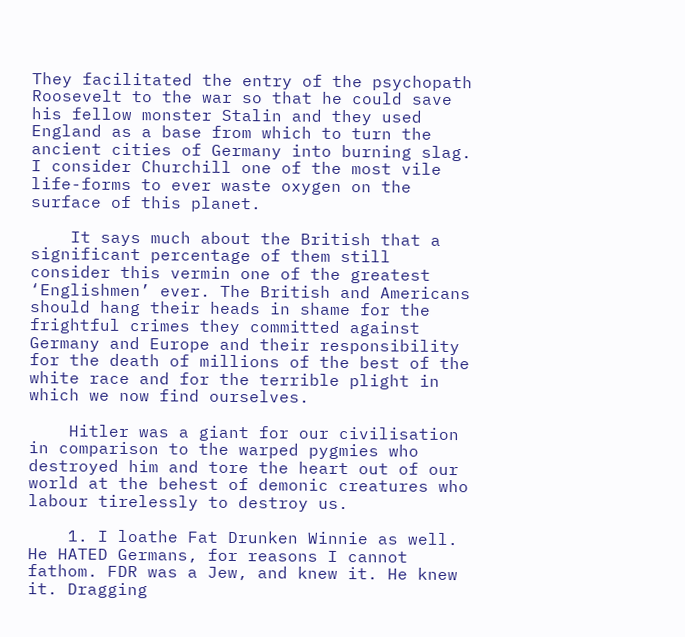They facilitated the entry of the psychopath Roosevelt to the war so that he could save his fellow monster Stalin and they used England as a base from which to turn the ancient cities of Germany into burning slag. I consider Churchill one of the most vile life-forms to ever waste oxygen on the surface of this planet.

    It says much about the British that a significant percentage of them still consider this vermin one of the greatest ‘Englishmen’ ever. The British and Americans should hang their heads in shame for the frightful crimes they committed against Germany and Europe and their responsibility for the death of millions of the best of the white race and for the terrible plight in which we now find ourselves.

    Hitler was a giant for our civilisation in comparison to the warped pygmies who destroyed him and tore the heart out of our world at the behest of demonic creatures who labour tirelessly to destroy us.

    1. I loathe Fat Drunken Winnie as well. He HATED Germans, for reasons I cannot fathom. FDR was a Jew, and knew it. He knew it. Dragging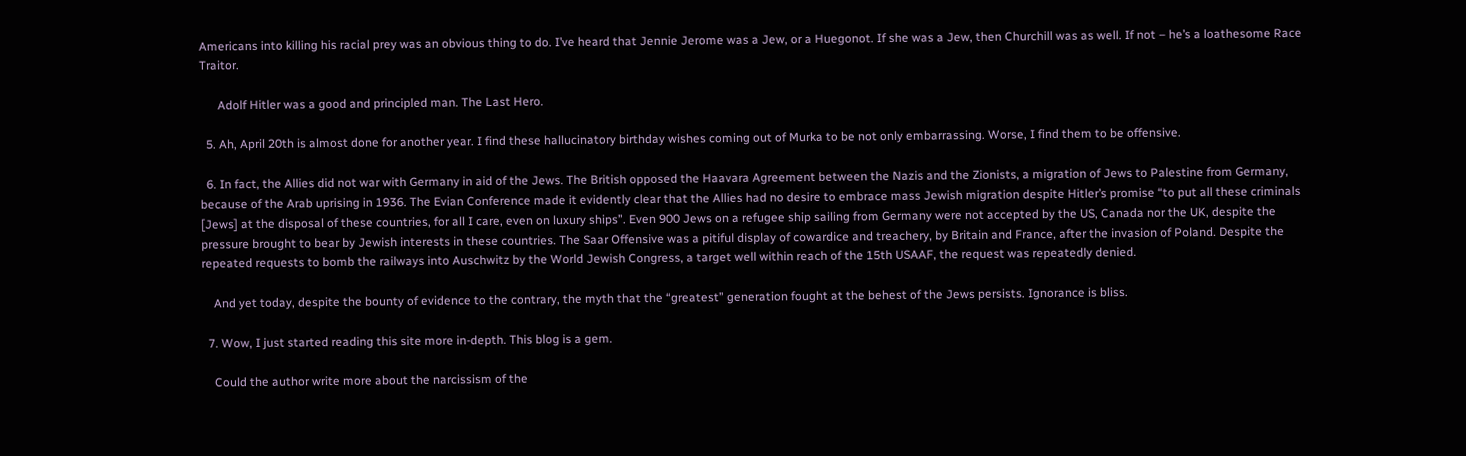Americans into killing his racial prey was an obvious thing to do. I’ve heard that Jennie Jerome was a Jew, or a Huegonot. If she was a Jew, then Churchill was as well. If not – he’s a loathesome Race Traitor.

      Adolf Hitler was a good and principled man. The Last Hero.

  5. Ah, April 20th is almost done for another year. I find these hallucinatory birthday wishes coming out of Murka to be not only embarrassing. Worse, I find them to be offensive.

  6. In fact, the Allies did not war with Germany in aid of the Jews. The British opposed the Haavara Agreement between the Nazis and the Zionists, a migration of Jews to Palestine from Germany, because of the Arab uprising in 1936. The Evian Conference made it evidently clear that the Allies had no desire to embrace mass Jewish migration despite Hitler’s promise “to put all these criminals [Jews] at the disposal of these countries, for all I care, even on luxury ships”. Even 900 Jews on a refugee ship sailing from Germany were not accepted by the US, Canada nor the UK, despite the pressure brought to bear by Jewish interests in these countries. The Saar Offensive was a pitiful display of cowardice and treachery, by Britain and France, after the invasion of Poland. Despite the repeated requests to bomb the railways into Auschwitz by the World Jewish Congress, a target well within reach of the 15th USAAF, the request was repeatedly denied.

    And yet today, despite the bounty of evidence to the contrary, the myth that the “greatest” generation fought at the behest of the Jews persists. Ignorance is bliss.

  7. Wow, I just started reading this site more in-depth. This blog is a gem.

    Could the author write more about the narcissism of the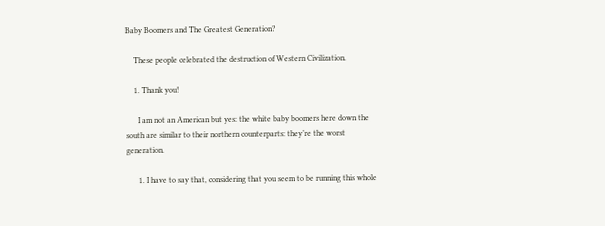Baby Boomers and The Greatest Generation?

    These people celebrated the destruction of Western Civilization.

    1. Thank you!

      I am not an American but yes: the white baby boomers here down the south are similar to their northern counterparts: they’re the worst generation.

      1. I have to say that, considering that you seem to be running this whole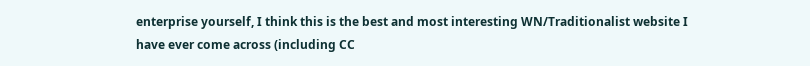enterprise yourself, I think this is the best and most interesting WN/Traditionalist website I have ever come across (including CC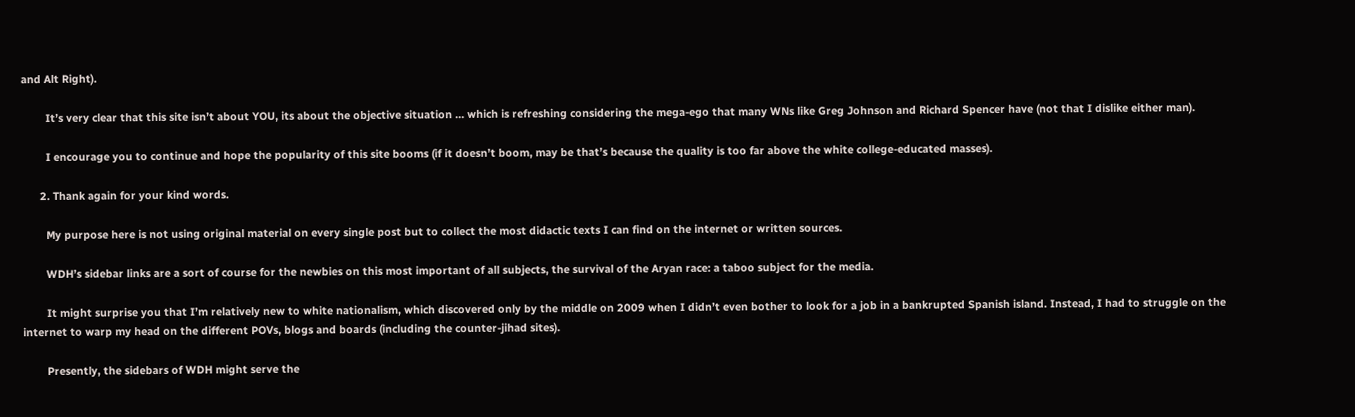and Alt Right).

        It’s very clear that this site isn’t about YOU, its about the objective situation … which is refreshing considering the mega-ego that many WNs like Greg Johnson and Richard Spencer have (not that I dislike either man).

        I encourage you to continue and hope the popularity of this site booms (if it doesn’t boom, may be that’s because the quality is too far above the white college-educated masses).

      2. Thank again for your kind words.

        My purpose here is not using original material on every single post but to collect the most didactic texts I can find on the internet or written sources.

        WDH’s sidebar links are a sort of course for the newbies on this most important of all subjects, the survival of the Aryan race: a taboo subject for the media.

        It might surprise you that I’m relatively new to white nationalism, which discovered only by the middle on 2009 when I didn’t even bother to look for a job in a bankrupted Spanish island. Instead, I had to struggle on the internet to warp my head on the different POVs, blogs and boards (including the counter-jihad sites).

        Presently, the sidebars of WDH might serve the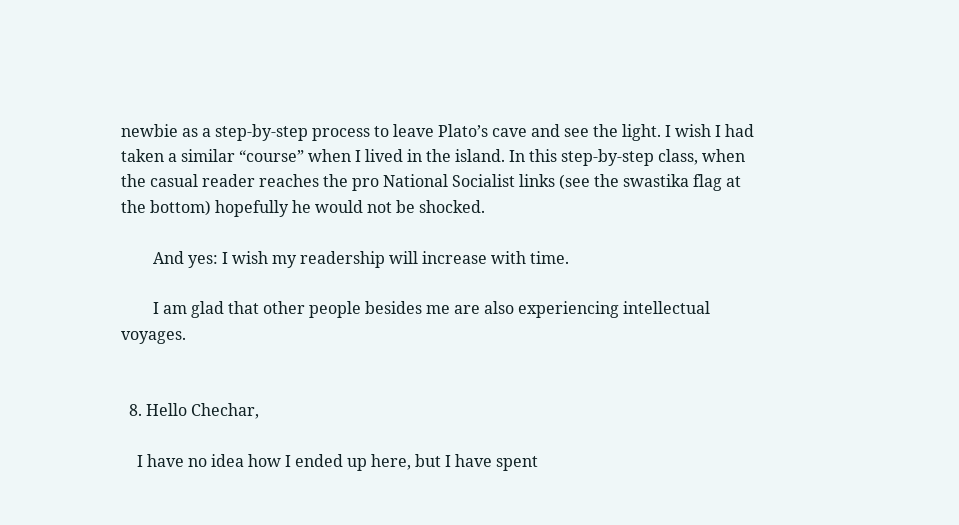newbie as a step-by-step process to leave Plato’s cave and see the light. I wish I had taken a similar “course” when I lived in the island. In this step-by-step class, when the casual reader reaches the pro National Socialist links (see the swastika flag at the bottom) hopefully he would not be shocked.

        And yes: I wish my readership will increase with time.

        I am glad that other people besides me are also experiencing intellectual voyages.


  8. Hello Chechar,

    I have no idea how I ended up here, but I have spent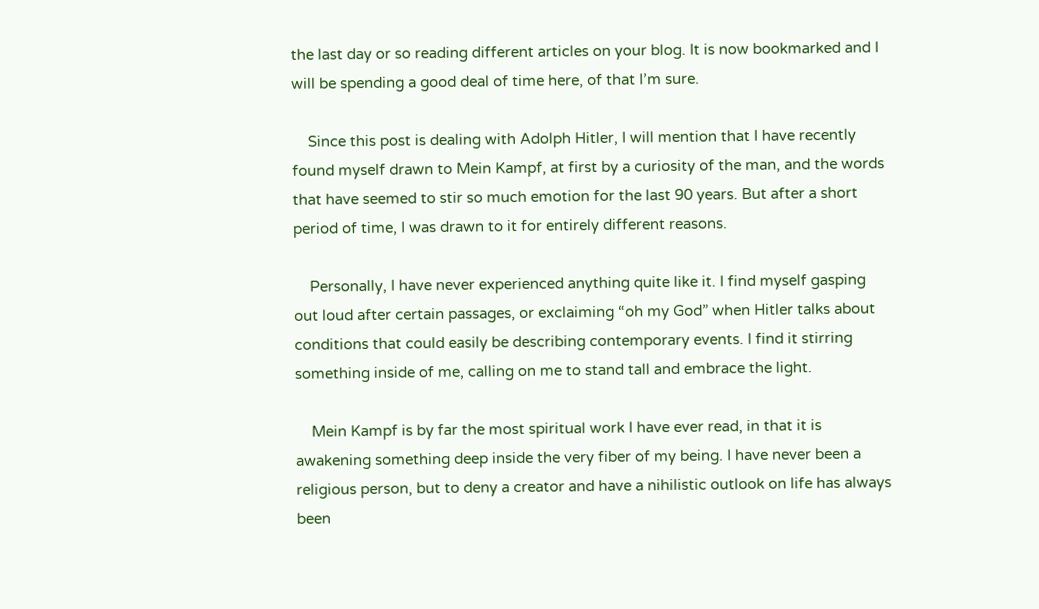the last day or so reading different articles on your blog. It is now bookmarked and I will be spending a good deal of time here, of that I’m sure.

    Since this post is dealing with Adolph Hitler, I will mention that I have recently found myself drawn to Mein Kampf, at first by a curiosity of the man, and the words that have seemed to stir so much emotion for the last 90 years. But after a short period of time, I was drawn to it for entirely different reasons.

    Personally, I have never experienced anything quite like it. I find myself gasping out loud after certain passages, or exclaiming “oh my God” when Hitler talks about conditions that could easily be describing contemporary events. I find it stirring something inside of me, calling on me to stand tall and embrace the light.

    Mein Kampf is by far the most spiritual work I have ever read, in that it is awakening something deep inside the very fiber of my being. I have never been a religious person, but to deny a creator and have a nihilistic outlook on life has always been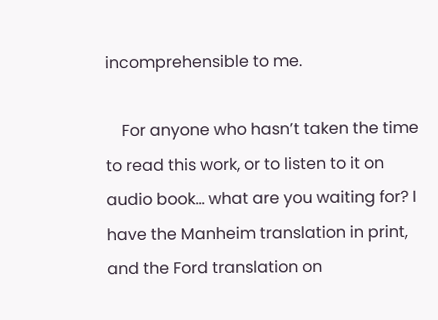incomprehensible to me.

    For anyone who hasn’t taken the time to read this work, or to listen to it on audio book… what are you waiting for? I have the Manheim translation in print, and the Ford translation on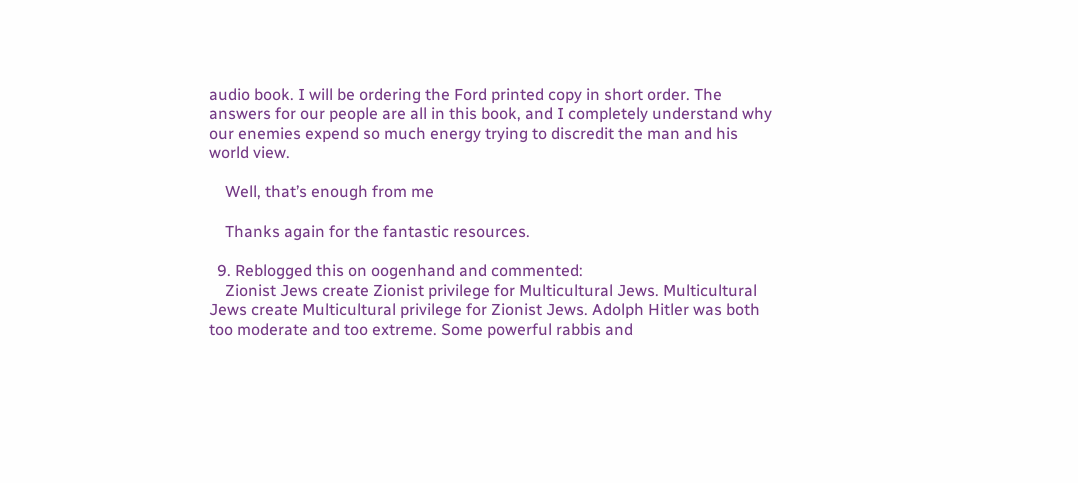audio book. I will be ordering the Ford printed copy in short order. The answers for our people are all in this book, and I completely understand why our enemies expend so much energy trying to discredit the man and his world view.

    Well, that’s enough from me

    Thanks again for the fantastic resources.

  9. Reblogged this on oogenhand and commented:
    Zionist Jews create Zionist privilege for Multicultural Jews. Multicultural Jews create Multicultural privilege for Zionist Jews. Adolph Hitler was both too moderate and too extreme. Some powerful rabbis and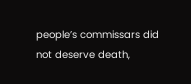people’s commissars did not deserve death,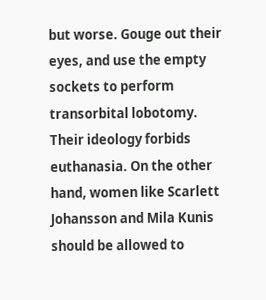but worse. Gouge out their eyes, and use the empty sockets to perform transorbital lobotomy. Their ideology forbids euthanasia. On the other hand, women like Scarlett Johansson and Mila Kunis should be allowed to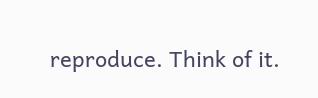reproduce. Think of it.